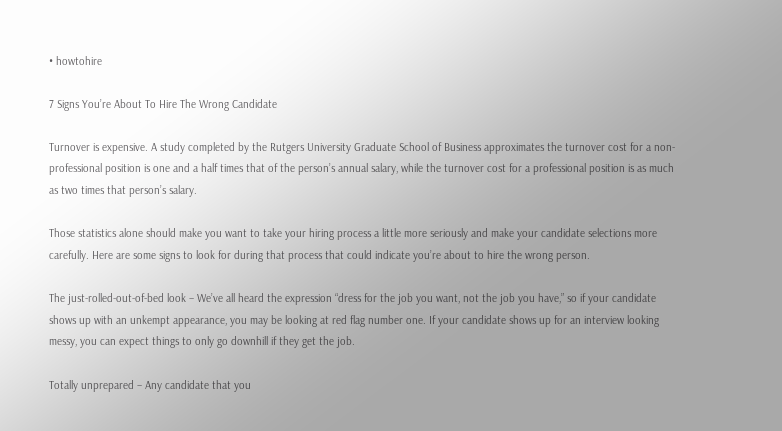• howtohire

7 Signs You’re About To Hire The Wrong Candidate

Turnover is expensive. A study completed by the Rutgers University Graduate School of Business approximates the turnover cost for a non-professional position is one and a half times that of the person’s annual salary, while the turnover cost for a professional position is as much as two times that person’s salary.

Those statistics alone should make you want to take your hiring process a little more seriously and make your candidate selections more carefully. Here are some signs to look for during that process that could indicate you’re about to hire the wrong person.

The just-rolled-out-of-bed look – We’ve all heard the expression “dress for the job you want, not the job you have,” so if your candidate shows up with an unkempt appearance, you may be looking at red flag number one. If your candidate shows up for an interview looking messy, you can expect things to only go downhill if they get the job.

Totally unprepared – Any candidate that you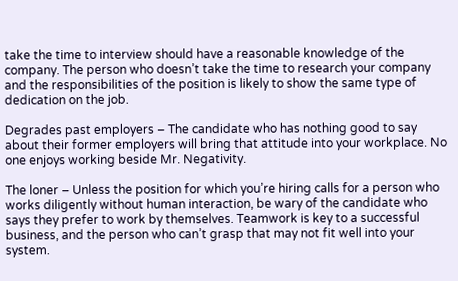take the time to interview should have a reasonable knowledge of the company. The person who doesn’t take the time to research your company and the responsibilities of the position is likely to show the same type of dedication on the job.

Degrades past employers – The candidate who has nothing good to say about their former employers will bring that attitude into your workplace. No one enjoys working beside Mr. Negativity.

The loner – Unless the position for which you’re hiring calls for a person who works diligently without human interaction, be wary of the candidate who says they prefer to work by themselves. Teamwork is key to a successful business, and the person who can’t grasp that may not fit well into your system.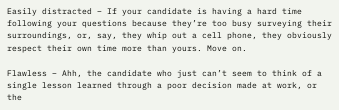Easily distracted – If your candidate is having a hard time following your questions because they’re too busy surveying their surroundings, or, say, they whip out a cell phone, they obviously respect their own time more than yours. Move on.

Flawless – Ahh, the candidate who just can’t seem to think of a single lesson learned through a poor decision made at work, or the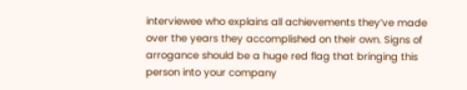interviewee who explains all achievements they’ve made over the years they accomplished on their own. Signs of arrogance should be a huge red flag that bringing this person into your company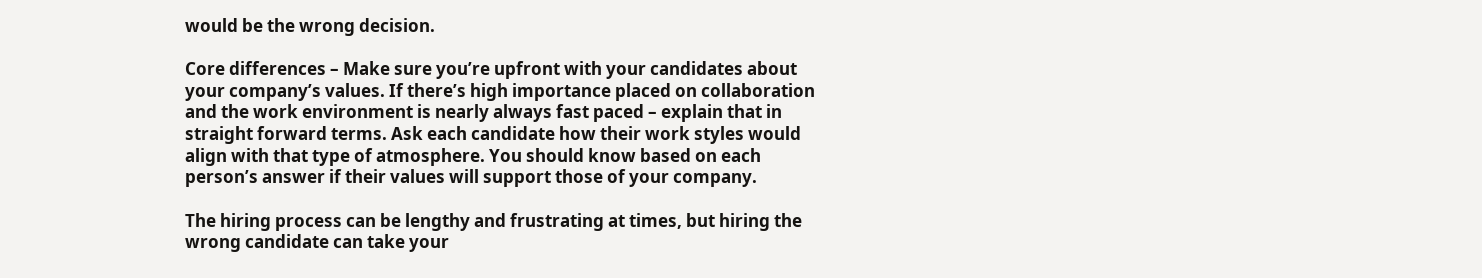would be the wrong decision.

Core differences – Make sure you’re upfront with your candidates about your company’s values. If there’s high importance placed on collaboration and the work environment is nearly always fast paced – explain that in straight forward terms. Ask each candidate how their work styles would align with that type of atmosphere. You should know based on each person’s answer if their values will support those of your company.

The hiring process can be lengthy and frustrating at times, but hiring the wrong candidate can take your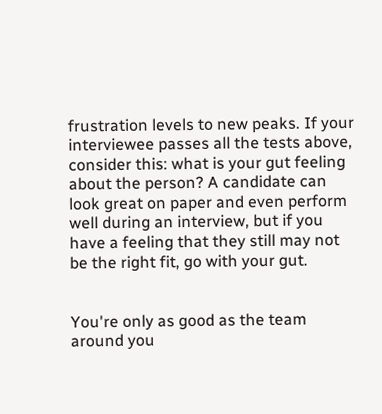frustration levels to new peaks. If your interviewee passes all the tests above, consider this: what is your gut feeling about the person? A candidate can look great on paper and even perform well during an interview, but if you have a feeling that they still may not be the right fit, go with your gut.


You're only as good as the team around you